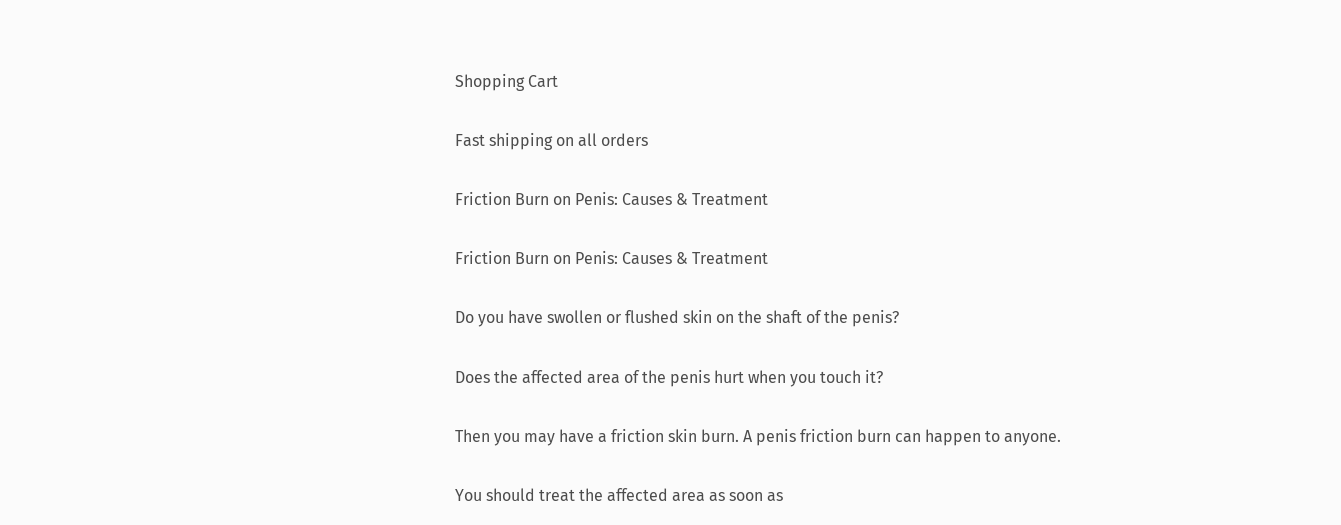Shopping Cart

Fast shipping on all orders

Friction Burn on Penis: Causes & Treatment

Friction Burn on Penis: Causes & Treatment

Do you have swollen or flushed skin on the shaft of the penis?

Does the affected area of the penis hurt when you touch it?

Then you may have a friction skin burn. A penis friction burn can happen to anyone.

You should treat the affected area as soon as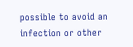possible to avoid an infection or other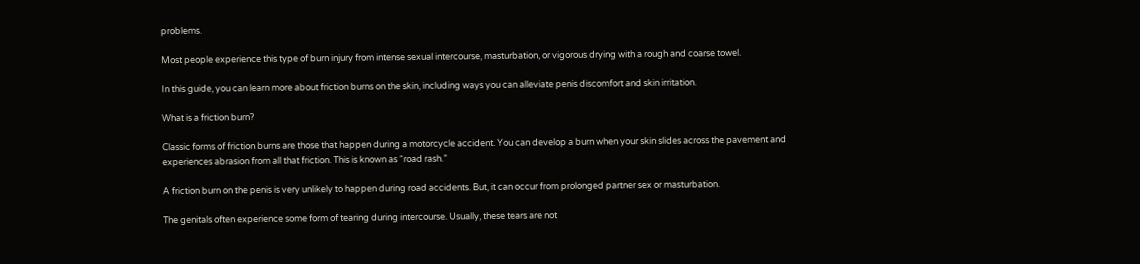problems.

Most people experience this type of burn injury from intense sexual intercourse, masturbation, or vigorous drying with a rough and coarse towel.

In this guide, you can learn more about friction burns on the skin, including ways you can alleviate penis discomfort and skin irritation.

What is a friction burn?

Classic forms of friction burns are those that happen during a motorcycle accident. You can develop a burn when your skin slides across the pavement and experiences abrasion from all that friction. This is known as “road rash.”

A friction burn on the penis is very unlikely to happen during road accidents. But, it can occur from prolonged partner sex or masturbation.

The genitals often experience some form of tearing during intercourse. Usually, these tears are not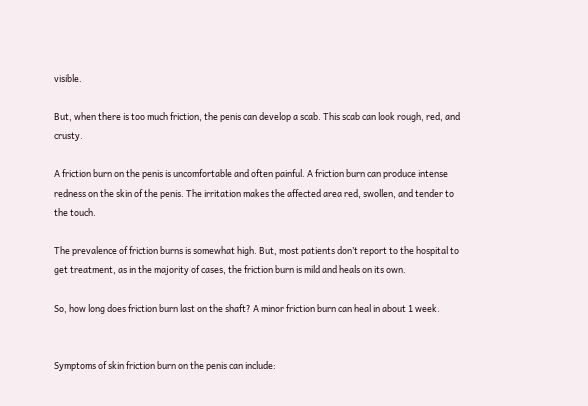visible.

But, when there is too much friction, the penis can develop a scab. This scab can look rough, red, and crusty.

A friction burn on the penis is uncomfortable and often painful. A friction burn can produce intense redness on the skin of the penis. The irritation makes the affected area red, swollen, and tender to the touch.

The prevalence of friction burns is somewhat high. But, most patients don’t report to the hospital to get treatment, as in the majority of cases, the friction burn is mild and heals on its own.

So, how long does friction burn last on the shaft? A minor friction burn can heal in about 1 week.


Symptoms of skin friction burn on the penis can include: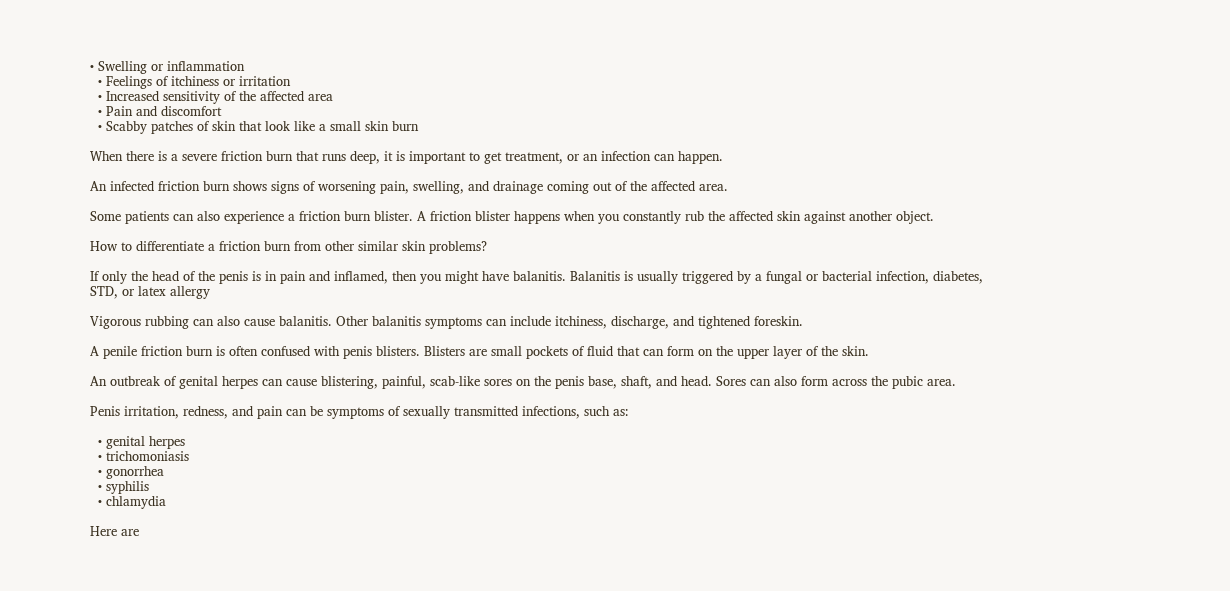• Swelling or inflammation
  • Feelings of itchiness or irritation
  • Increased sensitivity of the affected area
  • Pain and discomfort
  • Scabby patches of skin that look like a small skin burn

When there is a severe friction burn that runs deep, it is important to get treatment, or an infection can happen.

An infected friction burn shows signs of worsening pain, swelling, and drainage coming out of the affected area.

Some patients can also experience a friction burn blister. A friction blister happens when you constantly rub the affected skin against another object.

How to differentiate a friction burn from other similar skin problems?

If only the head of the penis is in pain and inflamed, then you might have balanitis. Balanitis is usually triggered by a fungal or bacterial infection, diabetes, STD, or latex allergy

Vigorous rubbing can also cause balanitis. Other balanitis symptoms can include itchiness, discharge, and tightened foreskin.

A penile friction burn is often confused with penis blisters. Blisters are small pockets of fluid that can form on the upper layer of the skin.

An outbreak of genital herpes can cause blistering, painful, scab-like sores on the penis base, shaft, and head. Sores can also form across the pubic area.

Penis irritation, redness, and pain can be symptoms of sexually transmitted infections, such as:

  • genital herpes
  • trichomoniasis
  • gonorrhea
  • syphilis
  • chlamydia

Here are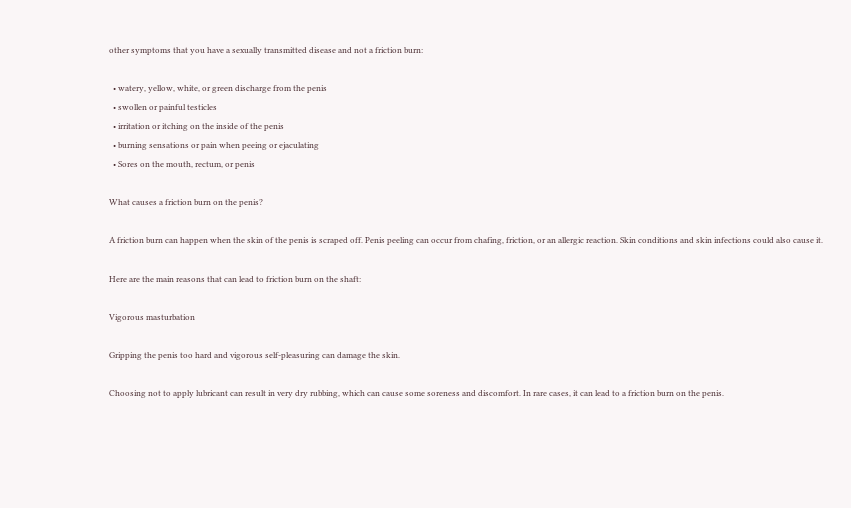other symptoms that you have a sexually transmitted disease and not a friction burn:

  • watery, yellow, white, or green discharge from the penis
  • swollen or painful testicles
  • irritation or itching on the inside of the penis
  • burning sensations or pain when peeing or ejaculating
  • Sores on the mouth, rectum, or penis

What causes a friction burn on the penis?

A friction burn can happen when the skin of the penis is scraped off. Penis peeling can occur from chafing, friction, or an allergic reaction. Skin conditions and skin infections could also cause it.

Here are the main reasons that can lead to friction burn on the shaft:

Vigorous masturbation

Gripping the penis too hard and vigorous self-pleasuring can damage the skin.

Choosing not to apply lubricant can result in very dry rubbing, which can cause some soreness and discomfort. In rare cases, it can lead to a friction burn on the penis.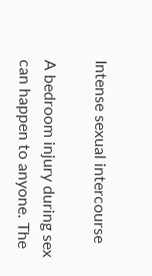Intense sexual intercourse

A bedroom injury during sex can happen to anyone. The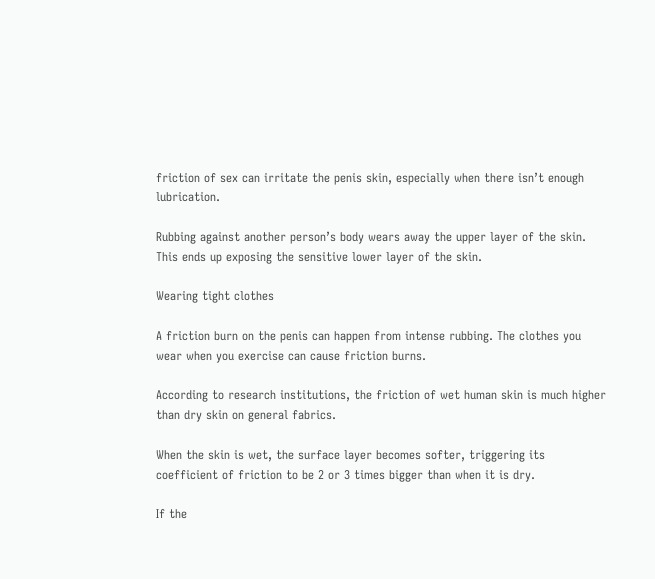friction of sex can irritate the penis skin, especially when there isn’t enough lubrication.

Rubbing against another person’s body wears away the upper layer of the skin. This ends up exposing the sensitive lower layer of the skin.

Wearing tight clothes

A friction burn on the penis can happen from intense rubbing. The clothes you wear when you exercise can cause friction burns.

According to research institutions, the friction of wet human skin is much higher than dry skin on general fabrics.

When the skin is wet, the surface layer becomes softer, triggering its coefficient of friction to be 2 or 3 times bigger than when it is dry.

If the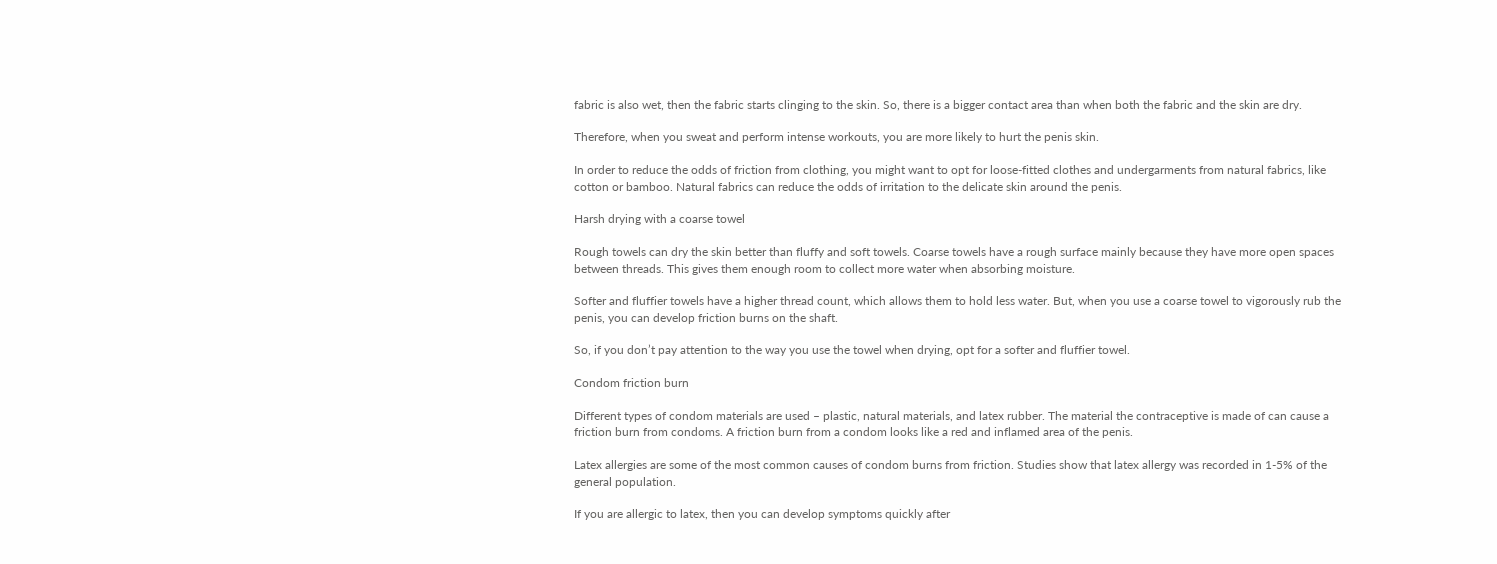fabric is also wet, then the fabric starts clinging to the skin. So, there is a bigger contact area than when both the fabric and the skin are dry.

Therefore, when you sweat and perform intense workouts, you are more likely to hurt the penis skin.

In order to reduce the odds of friction from clothing, you might want to opt for loose-fitted clothes and undergarments from natural fabrics, like cotton or bamboo. Natural fabrics can reduce the odds of irritation to the delicate skin around the penis.

Harsh drying with a coarse towel

Rough towels can dry the skin better than fluffy and soft towels. Coarse towels have a rough surface mainly because they have more open spaces between threads. This gives them enough room to collect more water when absorbing moisture.

Softer and fluffier towels have a higher thread count, which allows them to hold less water. But, when you use a coarse towel to vigorously rub the penis, you can develop friction burns on the shaft.

So, if you don’t pay attention to the way you use the towel when drying, opt for a softer and fluffier towel.

Condom friction burn

Different types of condom materials are used – plastic, natural materials, and latex rubber. The material the contraceptive is made of can cause a friction burn from condoms. A friction burn from a condom looks like a red and inflamed area of the penis.

Latex allergies are some of the most common causes of condom burns from friction. Studies show that latex allergy was recorded in 1-5% of the general population.

If you are allergic to latex, then you can develop symptoms quickly after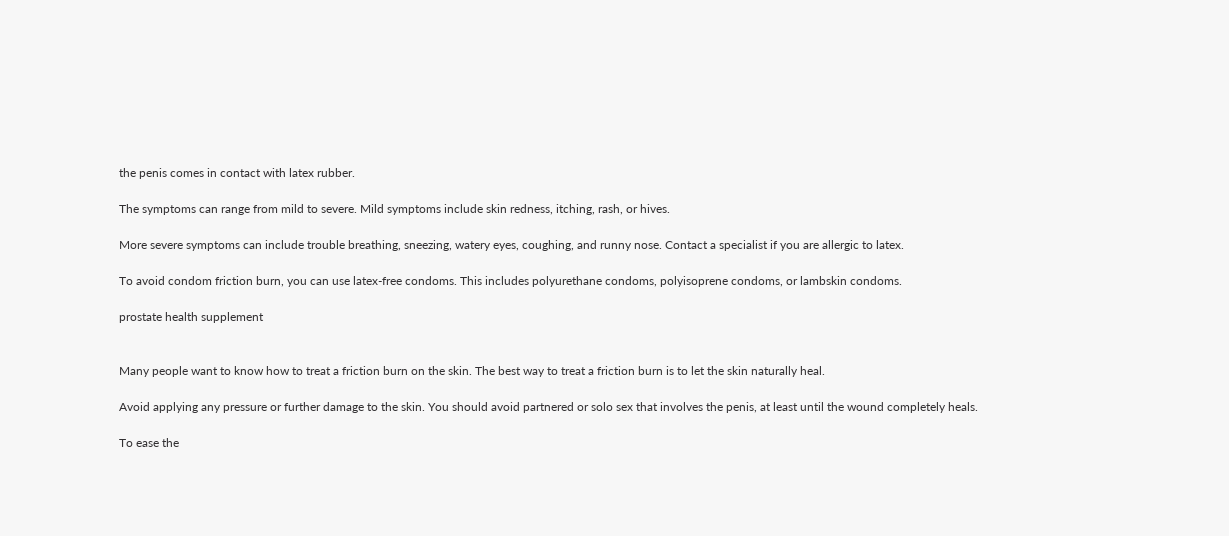the penis comes in contact with latex rubber.

The symptoms can range from mild to severe. Mild symptoms include skin redness, itching, rash, or hives.

More severe symptoms can include trouble breathing, sneezing, watery eyes, coughing, and runny nose. Contact a specialist if you are allergic to latex.

To avoid condom friction burn, you can use latex-free condoms. This includes polyurethane condoms, polyisoprene condoms, or lambskin condoms.

prostate health supplement


Many people want to know how to treat a friction burn on the skin. The best way to treat a friction burn is to let the skin naturally heal.

Avoid applying any pressure or further damage to the skin. You should avoid partnered or solo sex that involves the penis, at least until the wound completely heals.

To ease the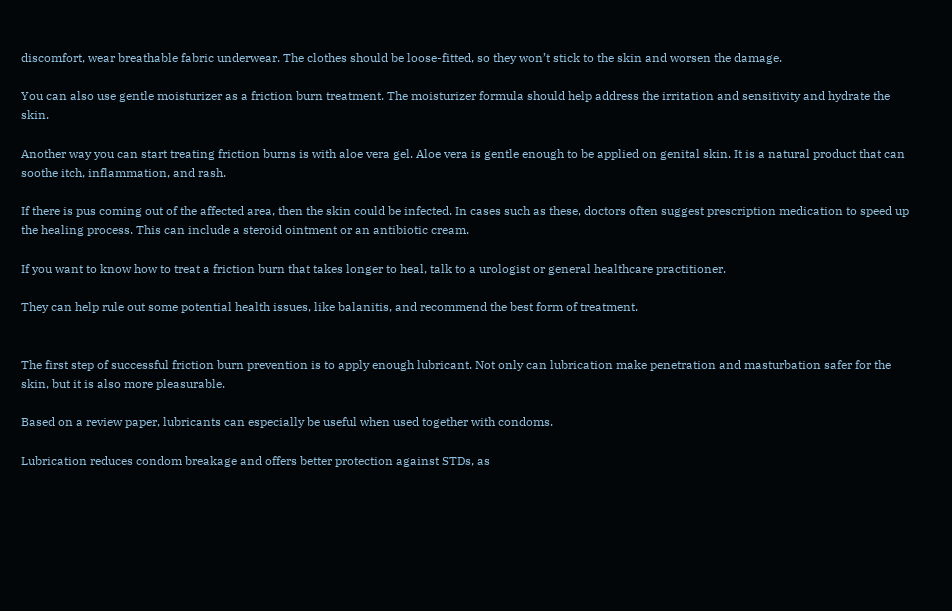discomfort, wear breathable fabric underwear. The clothes should be loose-fitted, so they won’t stick to the skin and worsen the damage.

You can also use gentle moisturizer as a friction burn treatment. The moisturizer formula should help address the irritation and sensitivity and hydrate the skin.

Another way you can start treating friction burns is with aloe vera gel. Aloe vera is gentle enough to be applied on genital skin. It is a natural product that can soothe itch, inflammation, and rash.

If there is pus coming out of the affected area, then the skin could be infected. In cases such as these, doctors often suggest prescription medication to speed up the healing process. This can include a steroid ointment or an antibiotic cream.

If you want to know how to treat a friction burn that takes longer to heal, talk to a urologist or general healthcare practitioner.

They can help rule out some potential health issues, like balanitis, and recommend the best form of treatment.


The first step of successful friction burn prevention is to apply enough lubricant. Not only can lubrication make penetration and masturbation safer for the skin, but it is also more pleasurable.

Based on a review paper, lubricants can especially be useful when used together with condoms.

Lubrication reduces condom breakage and offers better protection against STDs, as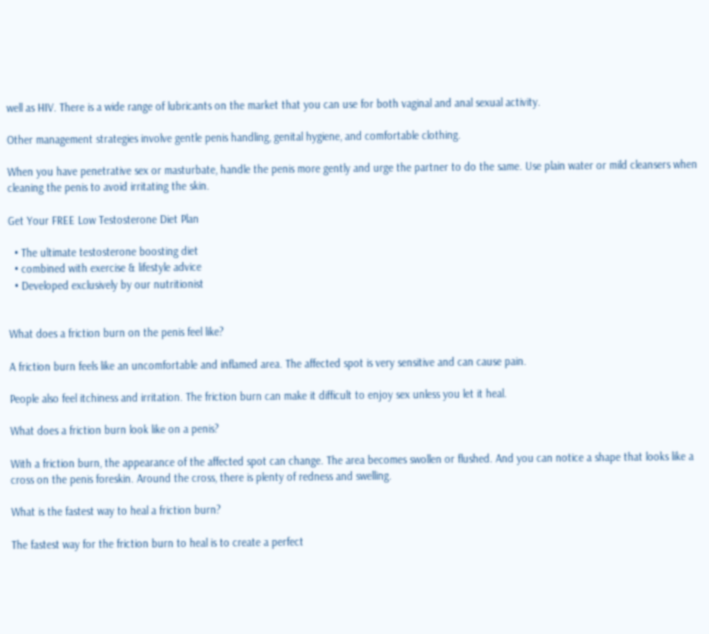well as HIV. There is a wide range of lubricants on the market that you can use for both vaginal and anal sexual activity.

Other management strategies involve gentle penis handling, genital hygiene, and comfortable clothing.

When you have penetrative sex or masturbate, handle the penis more gently and urge the partner to do the same. Use plain water or mild cleansers when cleaning the penis to avoid irritating the skin.

Get Your FREE Low Testosterone Diet Plan

  • The ultimate testosterone boosting diet
  • combined with exercise & lifestyle advice
  • Developed exclusively by our nutritionist


What does a friction burn on the penis feel like?

A friction burn feels like an uncomfortable and inflamed area. The affected spot is very sensitive and can cause pain.

People also feel itchiness and irritation. The friction burn can make it difficult to enjoy sex unless you let it heal.

What does a friction burn look like on a penis?

With a friction burn, the appearance of the affected spot can change. The area becomes swollen or flushed. And you can notice a shape that looks like a cross on the penis foreskin. Around the cross, there is plenty of redness and swelling.

What is the fastest way to heal a friction burn?

The fastest way for the friction burn to heal is to create a perfect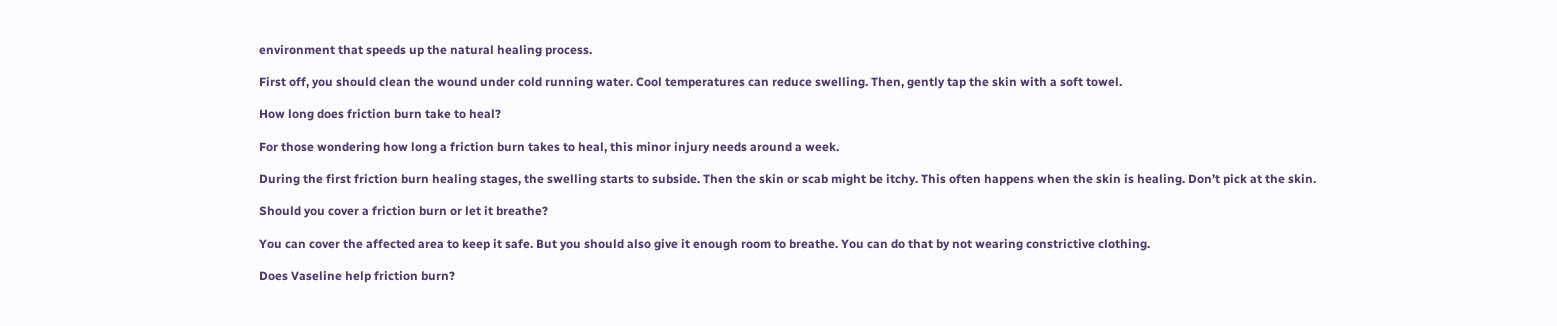environment that speeds up the natural healing process.

First off, you should clean the wound under cold running water. Cool temperatures can reduce swelling. Then, gently tap the skin with a soft towel.

How long does friction burn take to heal?

For those wondering how long a friction burn takes to heal, this minor injury needs around a week.

During the first friction burn healing stages, the swelling starts to subside. Then the skin or scab might be itchy. This often happens when the skin is healing. Don’t pick at the skin.

Should you cover a friction burn or let it breathe?

You can cover the affected area to keep it safe. But you should also give it enough room to breathe. You can do that by not wearing constrictive clothing.

Does Vaseline help friction burn?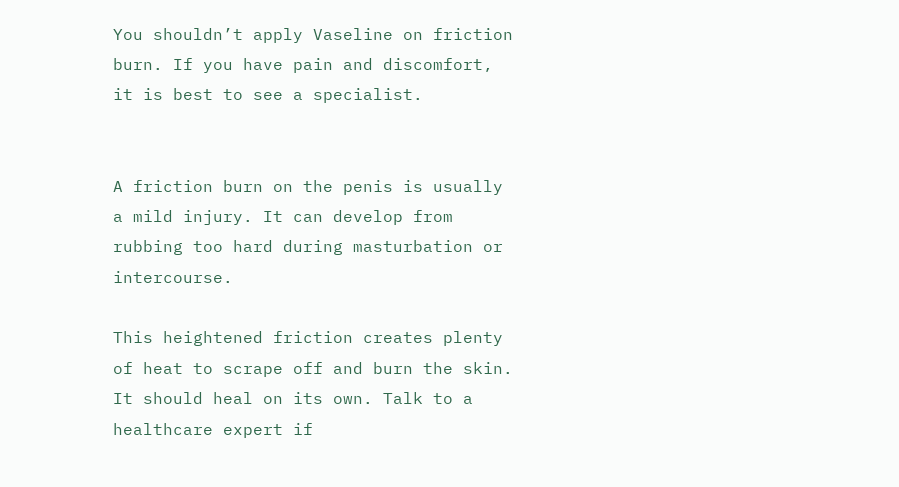You shouldn’t apply Vaseline on friction burn. If you have pain and discomfort, it is best to see a specialist.


A friction burn on the penis is usually a mild injury. It can develop from rubbing too hard during masturbation or intercourse.

This heightened friction creates plenty of heat to scrape off and burn the skin. It should heal on its own. Talk to a healthcare expert if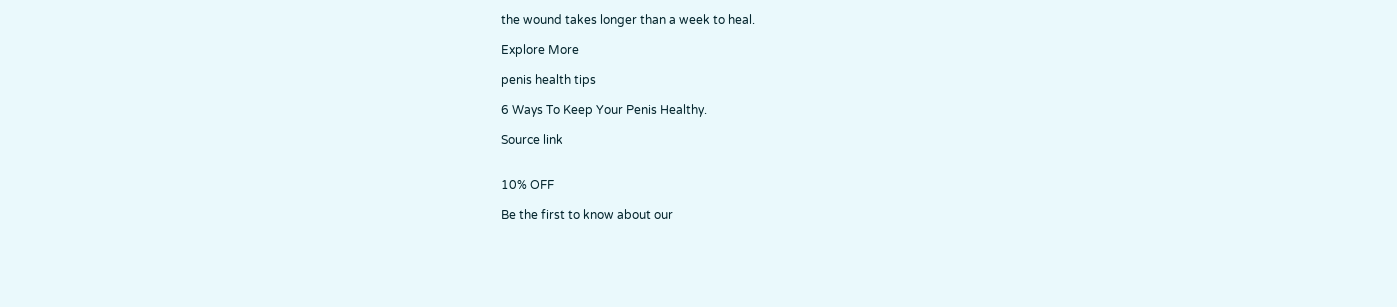the wound takes longer than a week to heal.

Explore More

penis health tips

6 Ways To Keep Your Penis Healthy.

Source link


10% OFF

Be the first to know about our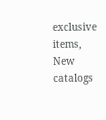exclusive items, New catalogs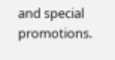and special promotions.